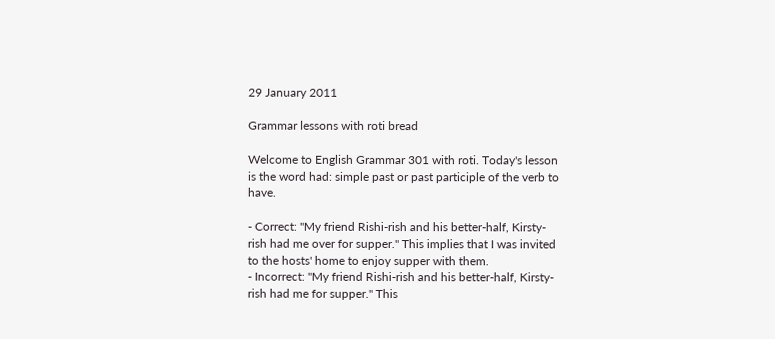29 January 2011

Grammar lessons with roti bread

Welcome to English Grammar 301 with roti. Today's lesson is the word had: simple past or past participle of the verb to have.

- Correct: "My friend Rishi-rish and his better-half, Kirsty-rish had me over for supper." This implies that I was invited to the hosts' home to enjoy supper with them.
- Incorrect: "My friend Rishi-rish and his better-half, Kirsty-rish had me for supper." This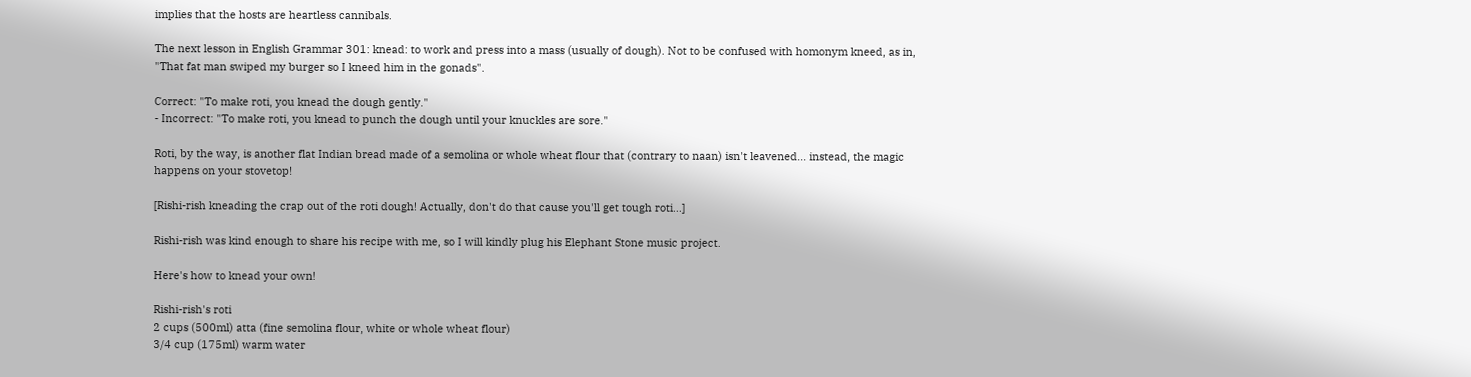implies that the hosts are heartless cannibals.

The next lesson in English Grammar 301: knead: to work and press into a mass (usually of dough). Not to be confused with homonym kneed, as in, "That fat man swiped my burger so I kneed him in the gonads".

Correct: "To make roti, you knead the dough gently."
- Incorrect: "To make roti, you knead to punch the dough until your knuckles are sore."

Roti, by the way, is another flat Indian bread made of a semolina or whole wheat flour that (contrary to naan) isn't leavened... instead, the magic happens on your stovetop!

[Rishi-rish kneading the crap out of the roti dough! Actually, don't do that cause you'll get tough roti...]

Rishi-rish was kind enough to share his recipe with me, so I will kindly plug his Elephant Stone music project.

Here's how to knead your own!

Rishi-rish's roti
2 cups (500ml) atta (fine semolina flour, white or whole wheat flour)
3/4 cup (175ml) warm water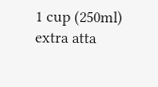1 cup (250ml) extra atta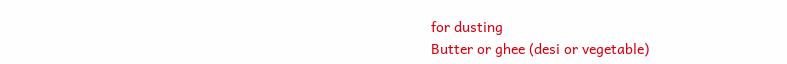for dusting
Butter or ghee (desi or vegetable)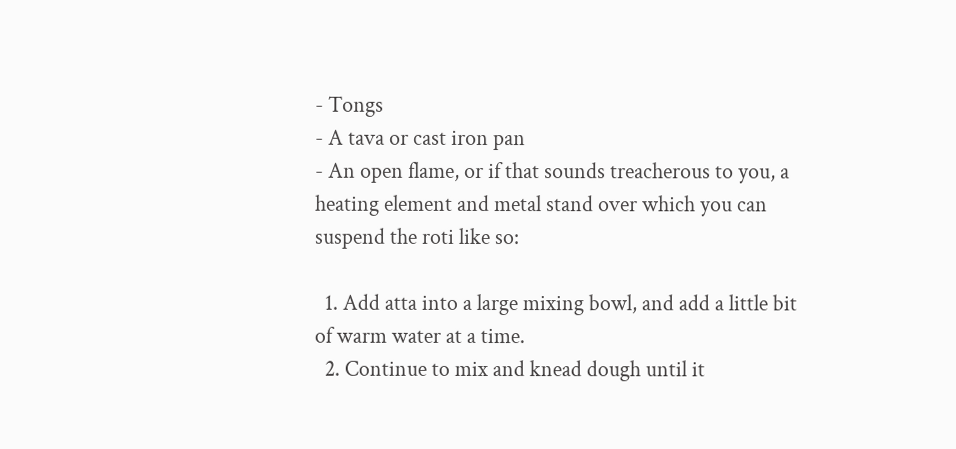- Tongs
- A tava or cast iron pan
- An open flame, or if that sounds treacherous to you, a heating element and metal stand over which you can suspend the roti like so:

  1. Add atta into a large mixing bowl, and add a little bit of warm water at a time.
  2. Continue to mix and knead dough until it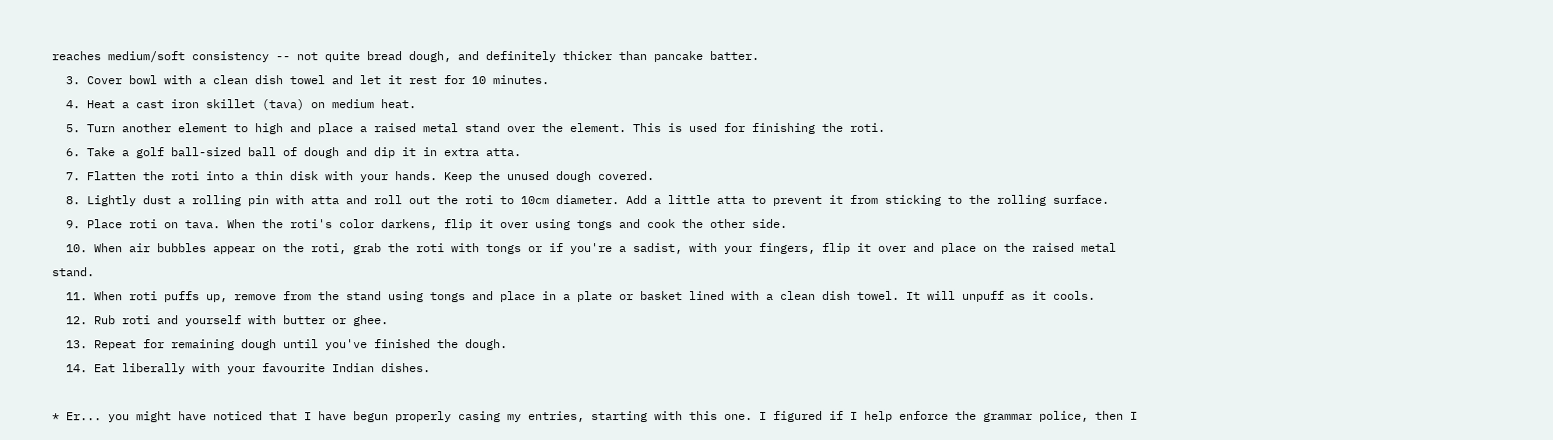reaches medium/soft consistency -- not quite bread dough, and definitely thicker than pancake batter.
  3. Cover bowl with a clean dish towel and let it rest for 10 minutes.
  4. Heat a cast iron skillet (tava) on medium heat.
  5. Turn another element to high and place a raised metal stand over the element. This is used for finishing the roti.
  6. Take a golf ball-sized ball of dough and dip it in extra atta.
  7. Flatten the roti into a thin disk with your hands. Keep the unused dough covered.
  8. Lightly dust a rolling pin with atta and roll out the roti to 10cm diameter. Add a little atta to prevent it from sticking to the rolling surface.
  9. Place roti on tava. When the roti's color darkens, flip it over using tongs and cook the other side.
  10. When air bubbles appear on the roti, grab the roti with tongs or if you're a sadist, with your fingers, flip it over and place on the raised metal stand.
  11. When roti puffs up, remove from the stand using tongs and place in a plate or basket lined with a clean dish towel. It will unpuff as it cools.
  12. Rub roti and yourself with butter or ghee.
  13. Repeat for remaining dough until you've finished the dough.
  14. Eat liberally with your favourite Indian dishes.

* Er... you might have noticed that I have begun properly casing my entries, starting with this one. I figured if I help enforce the grammar police, then I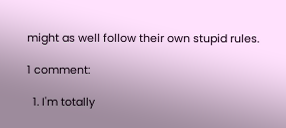might as well follow their own stupid rules.

1 comment:

  1. I'm totally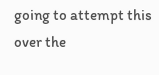going to attempt this over the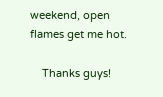weekend, open flames get me hot.

    Thanks guys!